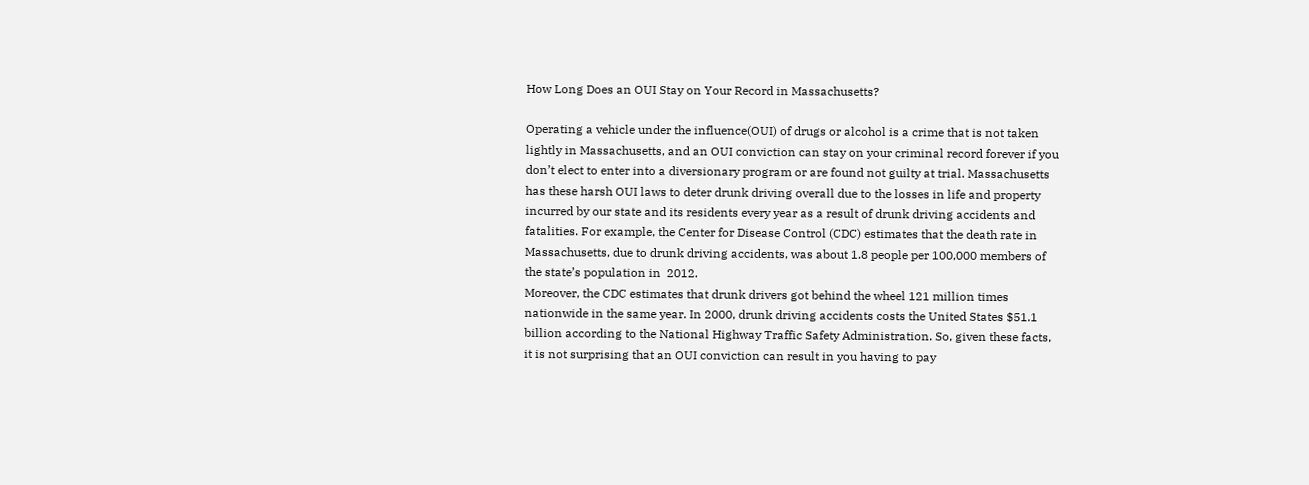How Long Does an OUI Stay on Your Record in Massachusetts?

Operating a vehicle under the influence(OUI) of drugs or alcohol is a crime that is not taken lightly in Massachusetts, and an OUI conviction can stay on your criminal record forever if you don’t elect to enter into a diversionary program or are found not guilty at trial. Massachusetts has these harsh OUI laws to deter drunk driving overall due to the losses in life and property incurred by our state and its residents every year as a result of drunk driving accidents and fatalities. For example, the Center for Disease Control (CDC) estimates that the death rate in Massachusetts, due to drunk driving accidents, was about 1.8 people per 100,000 members of the state’s population in  2012.
Moreover, the CDC estimates that drunk drivers got behind the wheel 121 million times nationwide in the same year. In 2000, drunk driving accidents costs the United States $51.1 billion according to the National Highway Traffic Safety Administration. So, given these facts, it is not surprising that an OUI conviction can result in you having to pay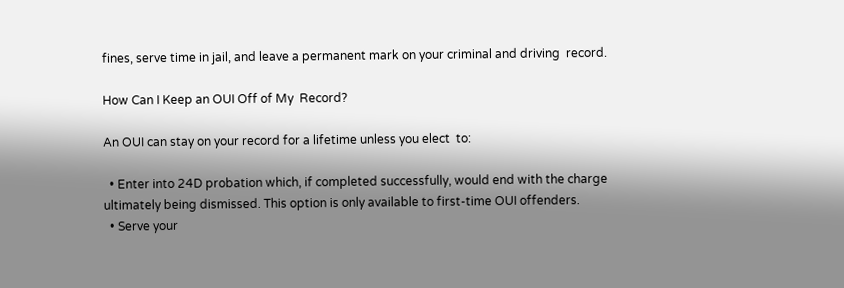fines, serve time in jail, and leave a permanent mark on your criminal and driving  record.

How Can I Keep an OUI Off of My  Record?

An OUI can stay on your record for a lifetime unless you elect  to:

  • Enter into 24D probation which, if completed successfully, would end with the charge ultimately being dismissed. This option is only available to first-time OUI offenders.
  • Serve your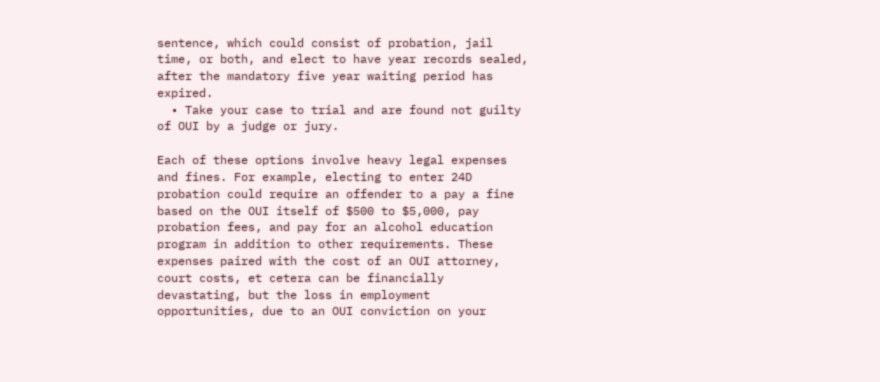sentence, which could consist of probation, jail time, or both, and elect to have year records sealed, after the mandatory five year waiting period has expired.
  • Take your case to trial and are found not guilty of OUI by a judge or jury.

Each of these options involve heavy legal expenses and fines. For example, electing to enter 24D probation could require an offender to a pay a fine based on the OUI itself of $500 to $5,000, pay probation fees, and pay for an alcohol education program in addition to other requirements. These expenses paired with the cost of an OUI attorney, court costs, et cetera can be financially devastating, but the loss in employment opportunities, due to an OUI conviction on your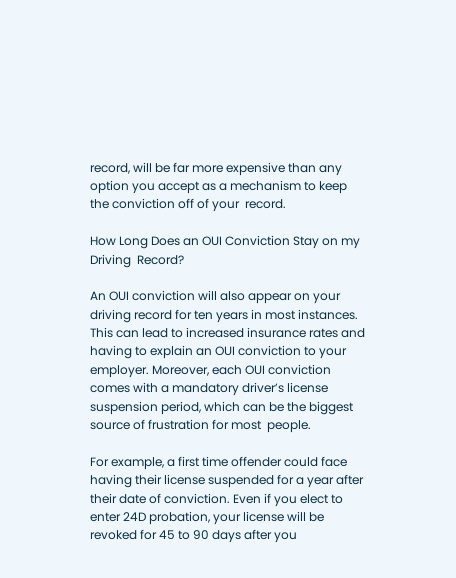record, will be far more expensive than any option you accept as a mechanism to keep the conviction off of your  record.

How Long Does an OUI Conviction Stay on my Driving  Record?

An OUI conviction will also appear on your driving record for ten years in most instances. This can lead to increased insurance rates and having to explain an OUI conviction to your employer. Moreover, each OUI conviction comes with a mandatory driver’s license suspension period, which can be the biggest source of frustration for most  people.

For example, a first time offender could face having their license suspended for a year after their date of conviction. Even if you elect to enter 24D probation, your license will be revoked for 45 to 90 days after you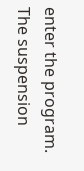enter the program. The suspension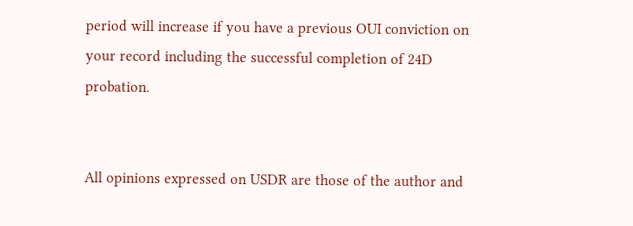period will increase if you have a previous OUI conviction on your record including the successful completion of 24D  probation.


All opinions expressed on USDR are those of the author and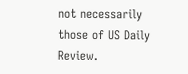not necessarily those of US Daily Review.